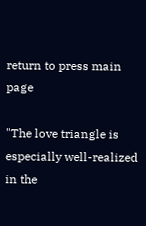return to press main page

"The love triangle is especially well-realized in the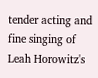tender acting and fine singing of Leah Horowitz's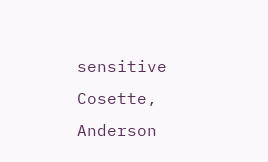sensitive Cosette, Anderson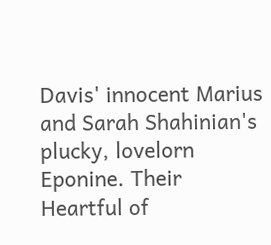Davis' innocent Marius and Sarah Shahinian's plucky, lovelorn Eponine. Their Heartful of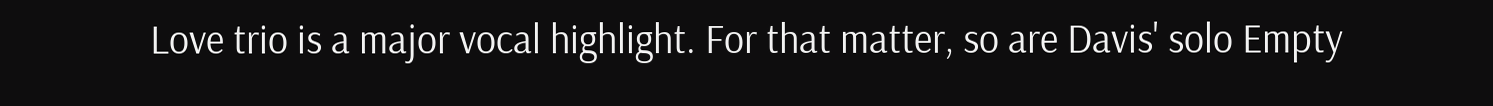Love trio is a major vocal highlight. For that matter, so are Davis' solo Empty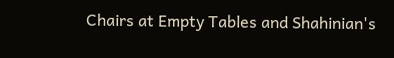Chairs at Empty Tables and Shahinian's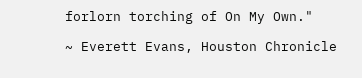forlorn torching of On My Own."

~ Everett Evans, Houston Chronicle